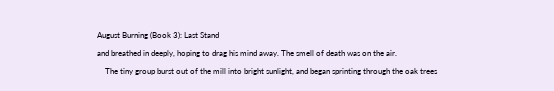August Burning (Book 3): Last Stand
and breathed in deeply, hoping to drag his mind away. The smell of death was on the air.
    The tiny group burst out of the mill into bright sunlight, and began sprinting through the oak trees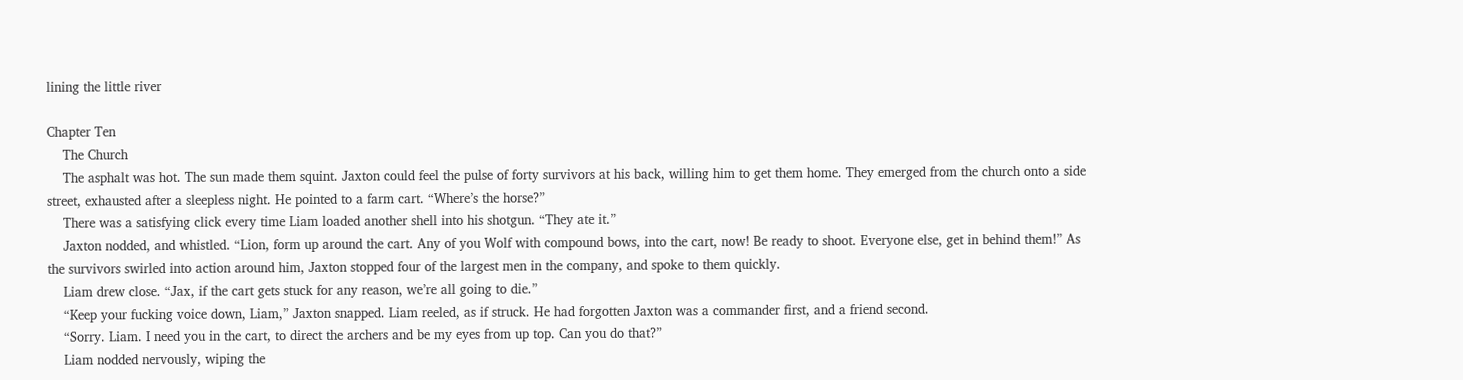lining the little river

Chapter Ten
    The Church
    The asphalt was hot. The sun made them squint. Jaxton could feel the pulse of forty survivors at his back, willing him to get them home. They emerged from the church onto a side street, exhausted after a sleepless night. He pointed to a farm cart. “Where’s the horse?”
    There was a satisfying click every time Liam loaded another shell into his shotgun. “They ate it.”
    Jaxton nodded, and whistled. “Lion, form up around the cart. Any of you Wolf with compound bows, into the cart, now! Be ready to shoot. Everyone else, get in behind them!” As the survivors swirled into action around him, Jaxton stopped four of the largest men in the company, and spoke to them quickly.
    Liam drew close. “Jax, if the cart gets stuck for any reason, we’re all going to die.”
    “Keep your fucking voice down, Liam,” Jaxton snapped. Liam reeled, as if struck. He had forgotten Jaxton was a commander first, and a friend second.
    “Sorry. Liam. I need you in the cart, to direct the archers and be my eyes from up top. Can you do that?”
    Liam nodded nervously, wiping the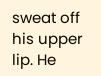sweat off his upper lip. He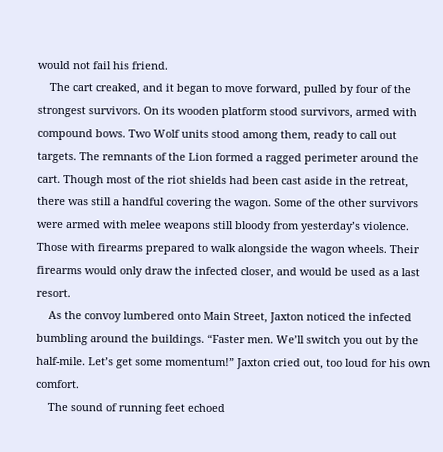would not fail his friend.
    The cart creaked, and it began to move forward, pulled by four of the strongest survivors. On its wooden platform stood survivors, armed with compound bows. Two Wolf units stood among them, ready to call out targets. The remnants of the Lion formed a ragged perimeter around the cart. Though most of the riot shields had been cast aside in the retreat, there was still a handful covering the wagon. Some of the other survivors were armed with melee weapons still bloody from yesterday’s violence. Those with firearms prepared to walk alongside the wagon wheels. Their firearms would only draw the infected closer, and would be used as a last resort.
    As the convoy lumbered onto Main Street, Jaxton noticed the infected bumbling around the buildings. “Faster men. We’ll switch you out by the half-mile. Let’s get some momentum!” Jaxton cried out, too loud for his own comfort.
    The sound of running feet echoed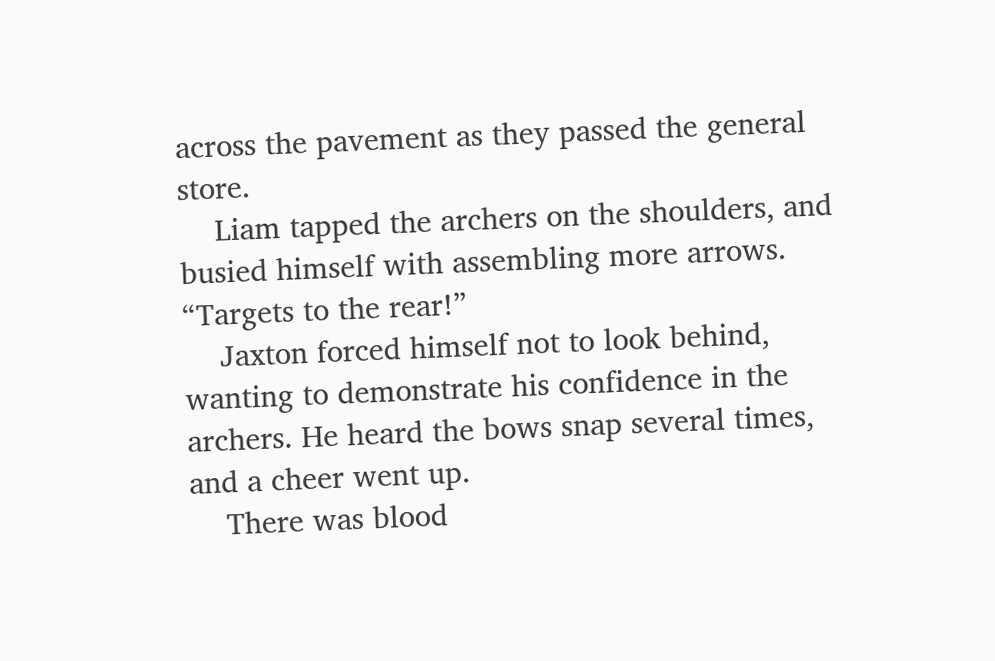across the pavement as they passed the general store.
    Liam tapped the archers on the shoulders, and busied himself with assembling more arrows. “Targets to the rear!”
    Jaxton forced himself not to look behind, wanting to demonstrate his confidence in the archers. He heard the bows snap several times, and a cheer went up.
    There was blood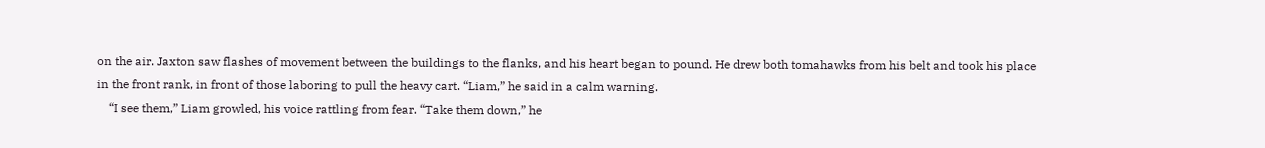on the air. Jaxton saw flashes of movement between the buildings to the flanks, and his heart began to pound. He drew both tomahawks from his belt and took his place in the front rank, in front of those laboring to pull the heavy cart. “Liam,” he said in a calm warning.
    “I see them,” Liam growled, his voice rattling from fear. “Take them down,” he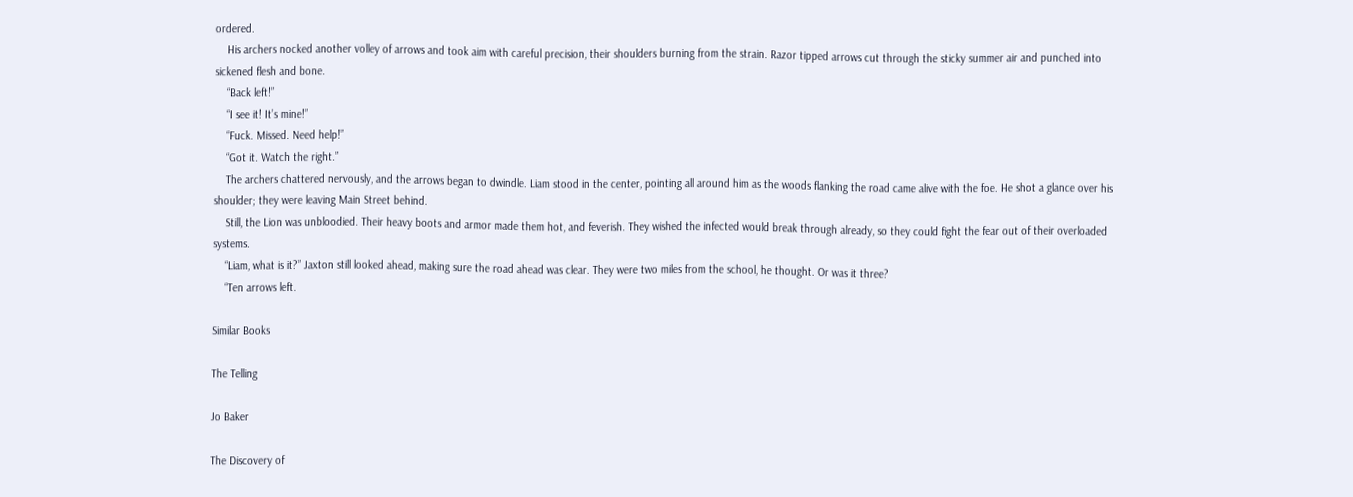ordered.
    His archers nocked another volley of arrows and took aim with careful precision, their shoulders burning from the strain. Razor tipped arrows cut through the sticky summer air and punched into sickened flesh and bone.
    “Back left!”
    “I see it! It’s mine!”
    “Fuck. Missed. Need help!”
    “Got it. Watch the right.”
    The archers chattered nervously, and the arrows began to dwindle. Liam stood in the center, pointing all around him as the woods flanking the road came alive with the foe. He shot a glance over his shoulder; they were leaving Main Street behind.
    Still, the Lion was unbloodied. Their heavy boots and armor made them hot, and feverish. They wished the infected would break through already, so they could fight the fear out of their overloaded systems.
    “Liam, what is it?” Jaxton still looked ahead, making sure the road ahead was clear. They were two miles from the school, he thought. Or was it three?
    “Ten arrows left.

Similar Books

The Telling

Jo Baker

The Discovery of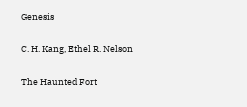Genesis

C. H. Kang, Ethel R. Nelson

The Haunted Fort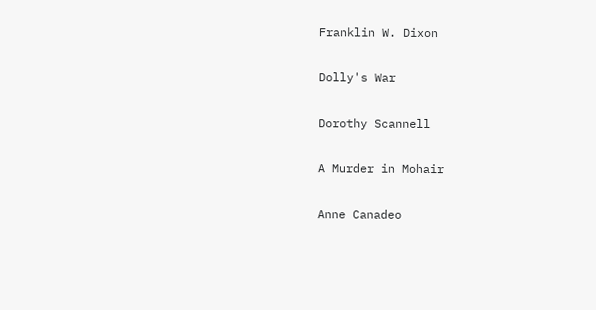Franklin W. Dixon

Dolly's War

Dorothy Scannell

A Murder in Mohair

Anne Canadeo